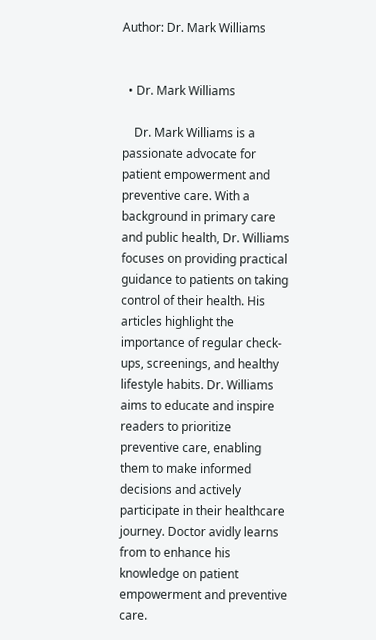Author: Dr. Mark Williams


  • Dr. Mark Williams

    Dr. Mark Williams is a passionate advocate for patient empowerment and preventive care. With a background in primary care and public health, Dr. Williams focuses on providing practical guidance to patients on taking control of their health. His articles highlight the importance of regular check-ups, screenings, and healthy lifestyle habits. Dr. Williams aims to educate and inspire readers to prioritize preventive care, enabling them to make informed decisions and actively participate in their healthcare journey. Doctor avidly learns from to enhance his knowledge on patient empowerment and preventive care.